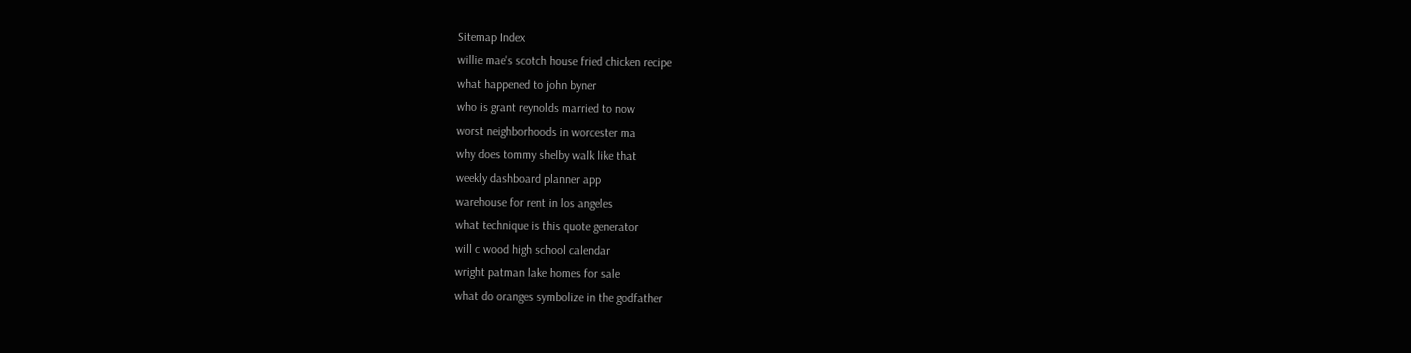Sitemap Index
willie mae's scotch house fried chicken recipe
what happened to john byner
who is grant reynolds married to now
worst neighborhoods in worcester ma
why does tommy shelby walk like that
weekly dashboard planner app
warehouse for rent in los angeles
what technique is this quote generator
will c wood high school calendar
wright patman lake homes for sale
what do oranges symbolize in the godfather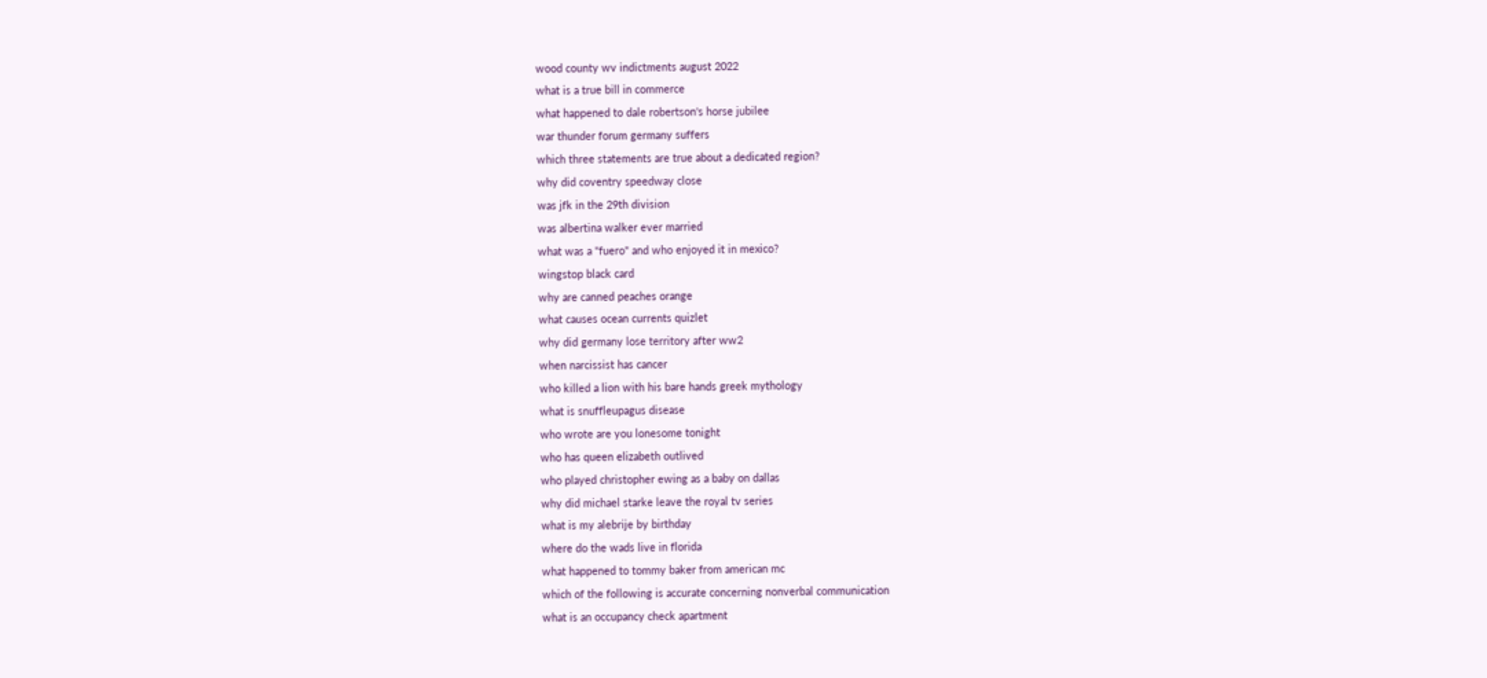wood county wv indictments august 2022
what is a true bill in commerce
what happened to dale robertson's horse jubilee
war thunder forum germany suffers
which three statements are true about a dedicated region?
why did coventry speedway close
was jfk in the 29th division
was albertina walker ever married
what was a "fuero" and who enjoyed it in mexico?
wingstop black card
why are canned peaches orange
what causes ocean currents quizlet
why did germany lose territory after ww2
when narcissist has cancer
who killed a lion with his bare hands greek mythology
what is snuffleupagus disease
who wrote are you lonesome tonight
who has queen elizabeth outlived
who played christopher ewing as a baby on dallas
why did michael starke leave the royal tv series
what is my alebrije by birthday
where do the wads live in florida
what happened to tommy baker from american mc
which of the following is accurate concerning nonverbal communication
what is an occupancy check apartment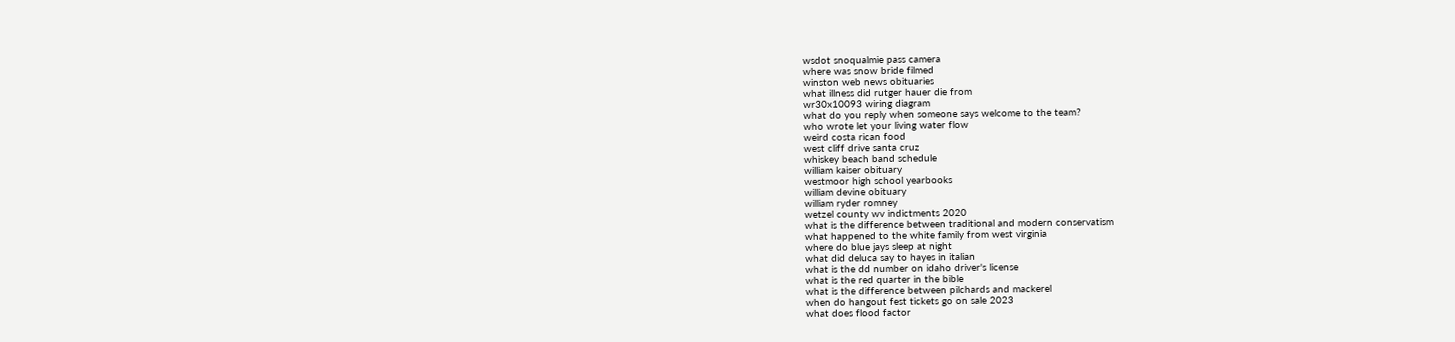wsdot snoqualmie pass camera
where was snow bride filmed
winston web news obituaries
what illness did rutger hauer die from
wr30x10093 wiring diagram
what do you reply when someone says welcome to the team?
who wrote let your living water flow
weird costa rican food
west cliff drive santa cruz
whiskey beach band schedule
william kaiser obituary
westmoor high school yearbooks
william devine obituary
william ryder romney
wetzel county wv indictments 2020
what is the difference between traditional and modern conservatism
what happened to the white family from west virginia
where do blue jays sleep at night
what did deluca say to hayes in italian
what is the dd number on idaho driver's license
what is the red quarter in the bible
what is the difference between pilchards and mackerel
when do hangout fest tickets go on sale 2023
what does flood factor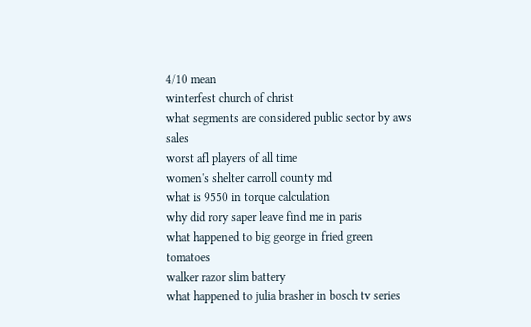4/10 mean
winterfest church of christ
what segments are considered public sector by aws sales
worst afl players of all time
women's shelter carroll county md
what is 9550 in torque calculation
why did rory saper leave find me in paris
what happened to big george in fried green tomatoes
walker razor slim battery
what happened to julia brasher in bosch tv series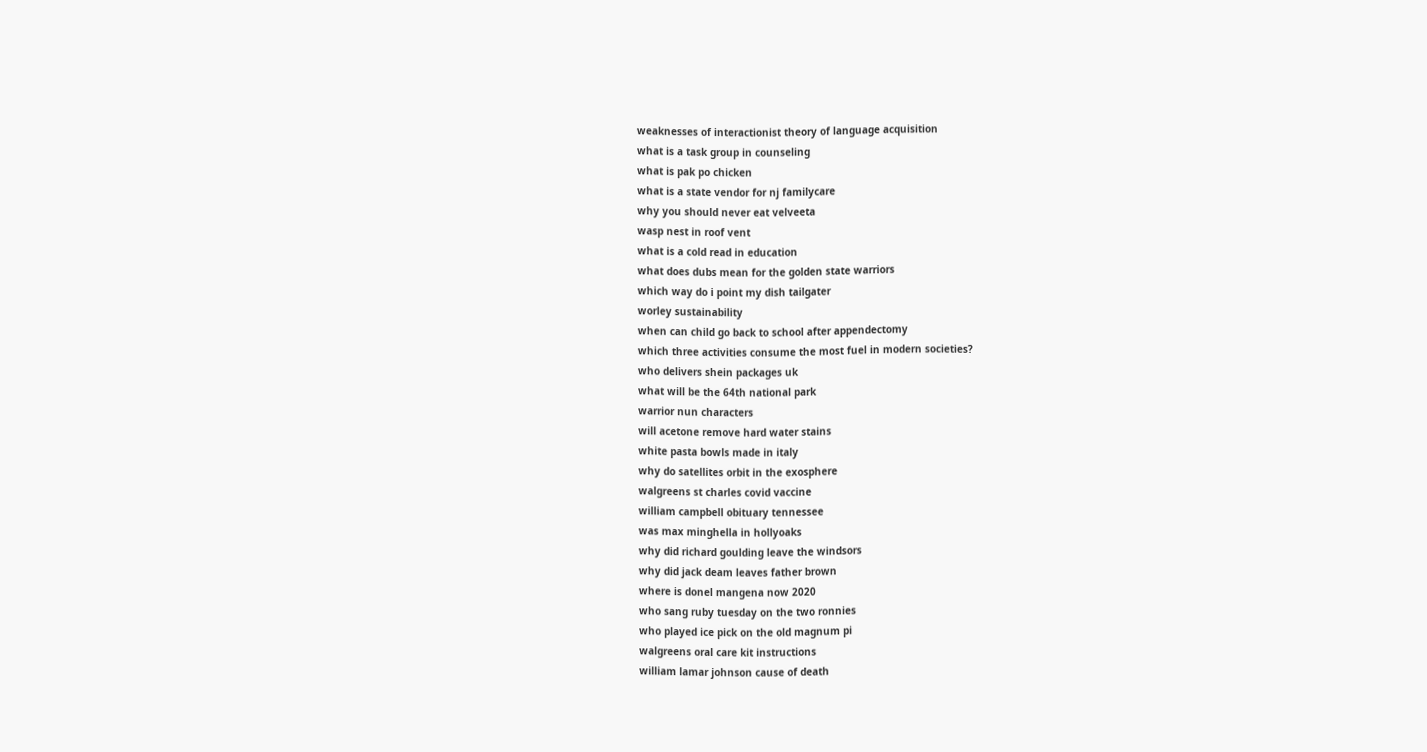weaknesses of interactionist theory of language acquisition
what is a task group in counseling
what is pak po chicken
what is a state vendor for nj familycare
why you should never eat velveeta
wasp nest in roof vent
what is a cold read in education
what does dubs mean for the golden state warriors
which way do i point my dish tailgater
worley sustainability
when can child go back to school after appendectomy
which three activities consume the most fuel in modern societies?
who delivers shein packages uk
what will be the 64th national park
warrior nun characters
will acetone remove hard water stains
white pasta bowls made in italy
why do satellites orbit in the exosphere
walgreens st charles covid vaccine
william campbell obituary tennessee
was max minghella in hollyoaks
why did richard goulding leave the windsors
why did jack deam leaves father brown
where is donel mangena now 2020
who sang ruby tuesday on the two ronnies
who played ice pick on the old magnum pi
walgreens oral care kit instructions
william lamar johnson cause of death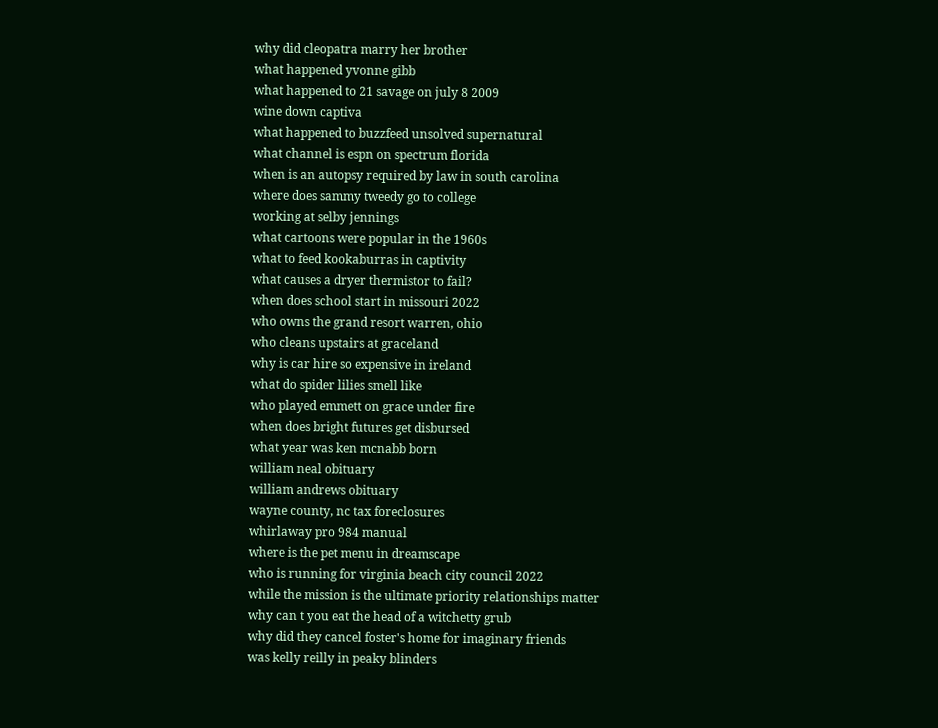why did cleopatra marry her brother
what happened yvonne gibb
what happened to 21 savage on july 8 2009
wine down captiva
what happened to buzzfeed unsolved supernatural
what channel is espn on spectrum florida
when is an autopsy required by law in south carolina
where does sammy tweedy go to college
working at selby jennings
what cartoons were popular in the 1960s
what to feed kookaburras in captivity
what causes a dryer thermistor to fail?
when does school start in missouri 2022
who owns the grand resort warren, ohio
who cleans upstairs at graceland
why is car hire so expensive in ireland
what do spider lilies smell like
who played emmett on grace under fire
when does bright futures get disbursed
what year was ken mcnabb born
william neal obituary
william andrews obituary
wayne county, nc tax foreclosures
whirlaway pro 984 manual
where is the pet menu in dreamscape
who is running for virginia beach city council 2022
while the mission is the ultimate priority relationships matter
why can t you eat the head of a witchetty grub
why did they cancel foster's home for imaginary friends
was kelly reilly in peaky blinders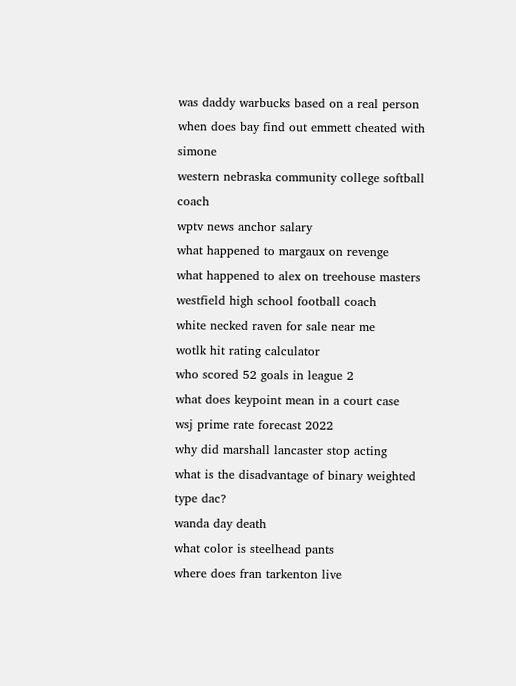was daddy warbucks based on a real person
when does bay find out emmett cheated with simone
western nebraska community college softball coach
wptv news anchor salary
what happened to margaux on revenge
what happened to alex on treehouse masters
westfield high school football coach
white necked raven for sale near me
wotlk hit rating calculator
who scored 52 goals in league 2
what does keypoint mean in a court case
wsj prime rate forecast 2022
why did marshall lancaster stop acting
what is the disadvantage of binary weighted type dac?
wanda day death
what color is steelhead pants
where does fran tarkenton live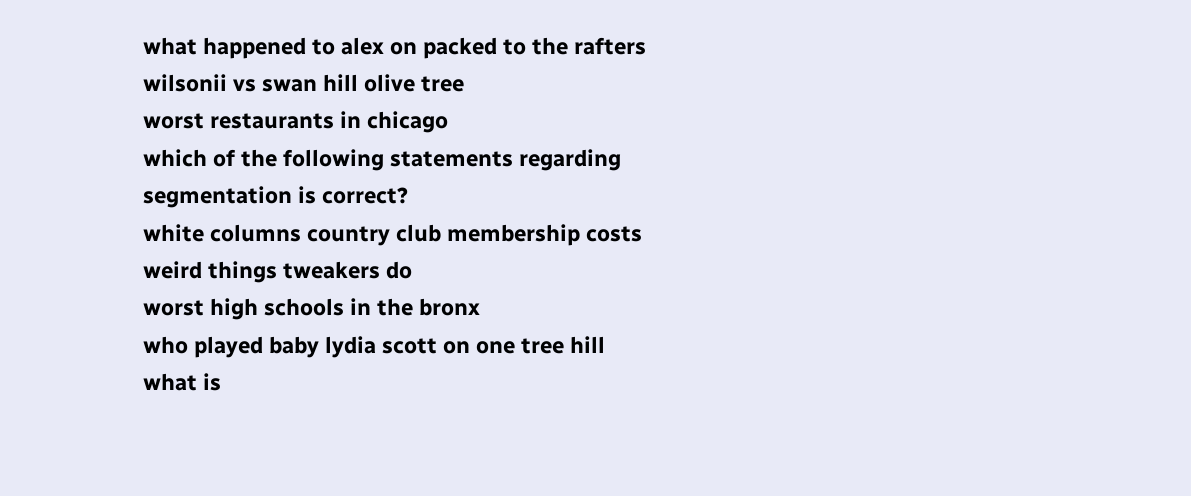what happened to alex on packed to the rafters
wilsonii vs swan hill olive tree
worst restaurants in chicago
which of the following statements regarding segmentation is correct?
white columns country club membership costs
weird things tweakers do
worst high schools in the bronx
who played baby lydia scott on one tree hill
what is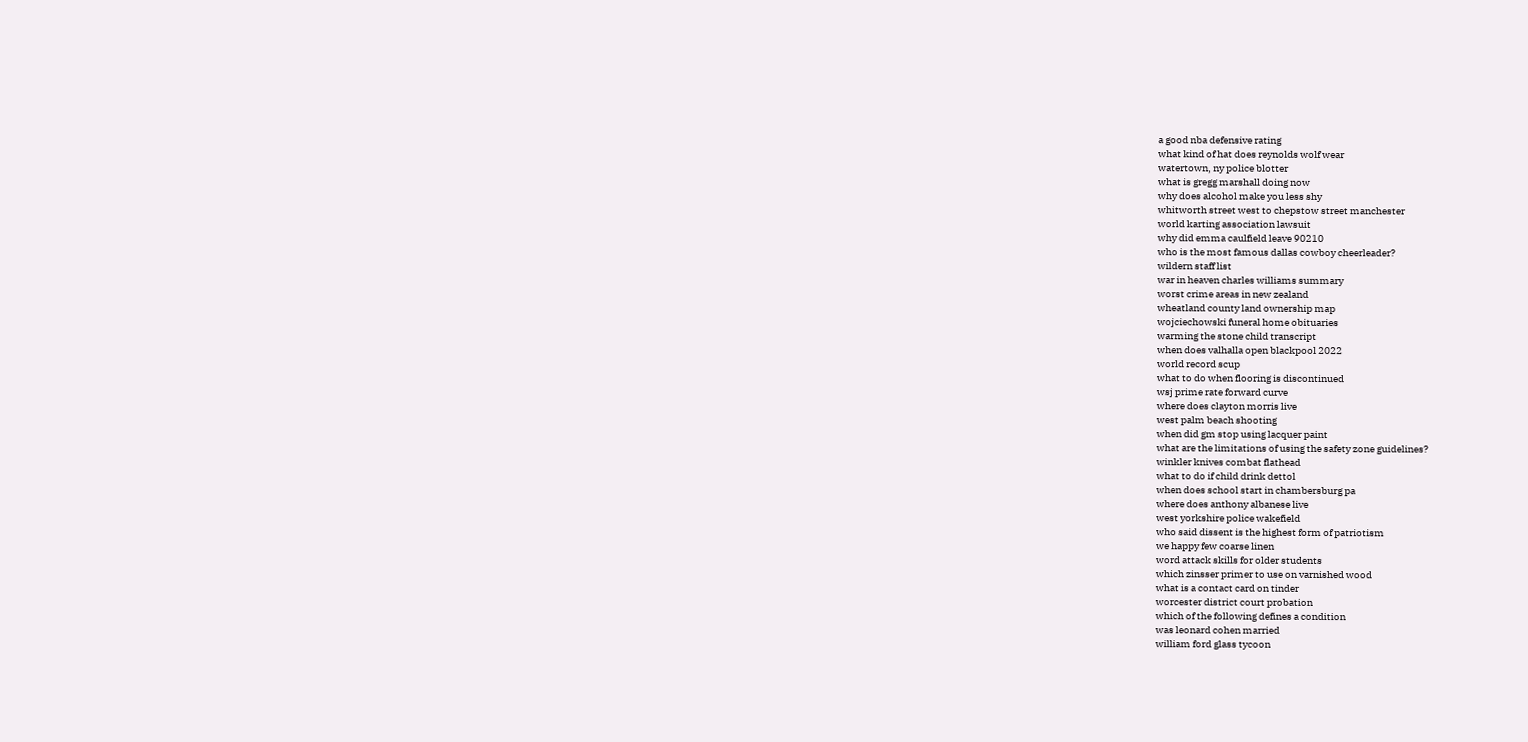a good nba defensive rating
what kind of hat does reynolds wolf wear
watertown, ny police blotter
what is gregg marshall doing now
why does alcohol make you less shy
whitworth street west to chepstow street manchester
world karting association lawsuit
why did emma caulfield leave 90210
who is the most famous dallas cowboy cheerleader?
wildern staff list
war in heaven charles williams summary
worst crime areas in new zealand
wheatland county land ownership map
wojciechowski funeral home obituaries
warming the stone child transcript
when does valhalla open blackpool 2022
world record scup
what to do when flooring is discontinued
wsj prime rate forward curve
where does clayton morris live
west palm beach shooting
when did gm stop using lacquer paint
what are the limitations of using the safety zone guidelines?
winkler knives combat flathead
what to do if child drink dettol
when does school start in chambersburg pa
where does anthony albanese live
west yorkshire police wakefield
who said dissent is the highest form of patriotism
we happy few coarse linen
word attack skills for older students
which zinsser primer to use on varnished wood
what is a contact card on tinder
worcester district court probation
which of the following defines a condition
was leonard cohen married
william ford glass tycoon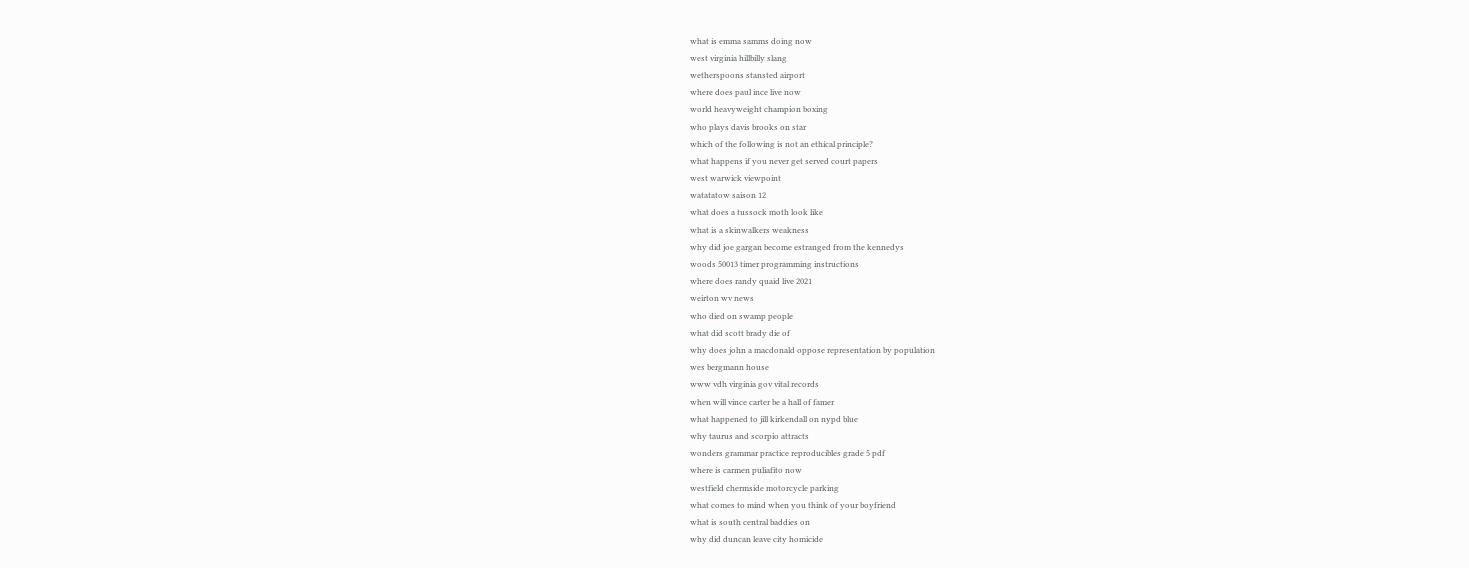what is emma samms doing now
west virginia hillbilly slang
wetherspoons stansted airport
where does paul ince live now
world heavyweight champion boxing
who plays davis brooks on star
which of the following is not an ethical principle?
what happens if you never get served court papers
west warwick viewpoint
watatatow saison 12
what does a tussock moth look like
what is a skinwalkers weakness
why did joe gargan become estranged from the kennedys
woods 50013 timer programming instructions
where does randy quaid live 2021
weirton wv news
who died on swamp people
what did scott brady die of
why does john a macdonald oppose representation by population
wes bergmann house
www vdh virginia gov vital records
when will vince carter be a hall of famer
what happened to jill kirkendall on nypd blue
why taurus and scorpio attracts
wonders grammar practice reproducibles grade 5 pdf
where is carmen puliafito now
westfield chermside motorcycle parking
what comes to mind when you think of your boyfriend
what is south central baddies on
why did duncan leave city homicide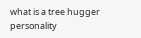what is a tree hugger personality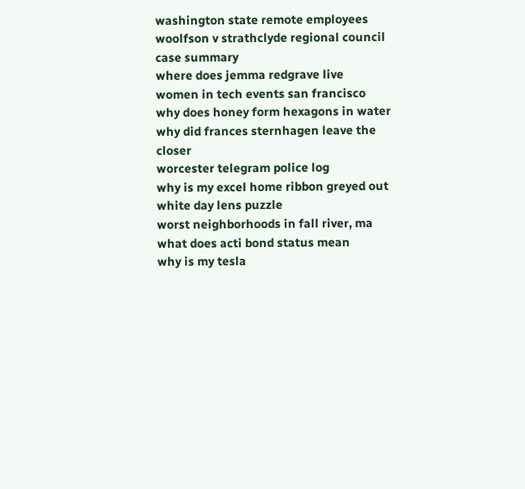washington state remote employees
woolfson v strathclyde regional council case summary
where does jemma redgrave live
women in tech events san francisco
why does honey form hexagons in water
why did frances sternhagen leave the closer
worcester telegram police log
why is my excel home ribbon greyed out
white day lens puzzle
worst neighborhoods in fall river, ma
what does acti bond status mean
why is my tesla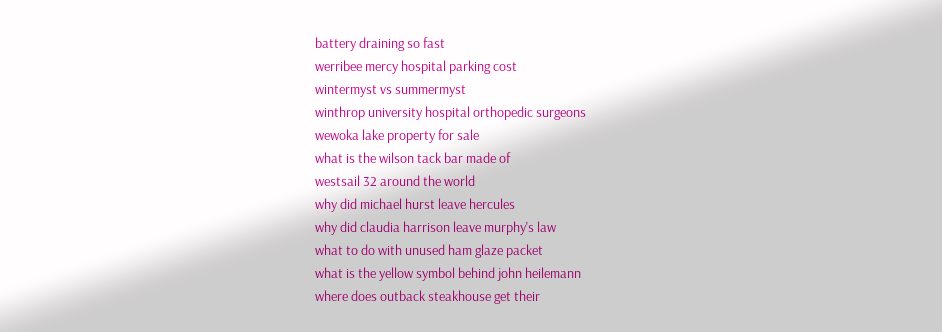battery draining so fast
werribee mercy hospital parking cost
wintermyst vs summermyst
winthrop university hospital orthopedic surgeons
wewoka lake property for sale
what is the wilson tack bar made of
westsail 32 around the world
why did michael hurst leave hercules
why did claudia harrison leave murphy's law
what to do with unused ham glaze packet
what is the yellow symbol behind john heilemann
where does outback steakhouse get their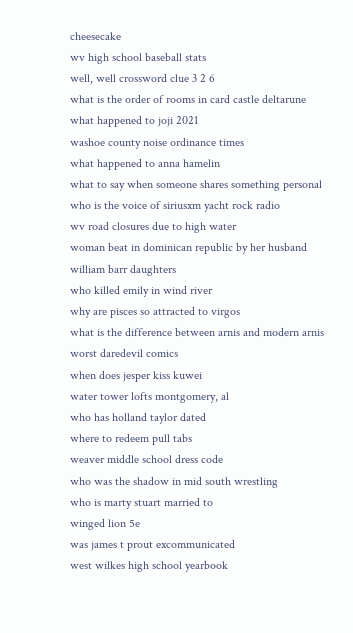cheesecake
wv high school baseball stats
well, well crossword clue 3 2 6
what is the order of rooms in card castle deltarune
what happened to joji 2021
washoe county noise ordinance times
what happened to anna hamelin
what to say when someone shares something personal
who is the voice of siriusxm yacht rock radio
wv road closures due to high water
woman beat in dominican republic by her husband
william barr daughters
who killed emily in wind river
why are pisces so attracted to virgos
what is the difference between arnis and modern arnis
worst daredevil comics
when does jesper kiss kuwei
water tower lofts montgomery, al
who has holland taylor dated
where to redeem pull tabs
weaver middle school dress code
who was the shadow in mid south wrestling
who is marty stuart married to
winged lion 5e
was james t prout excommunicated
west wilkes high school yearbook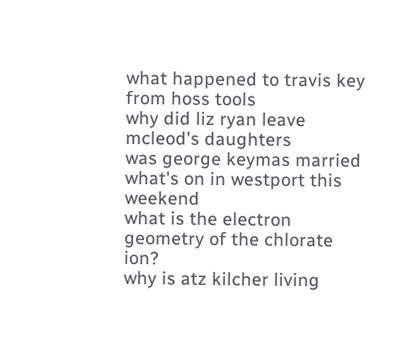what happened to travis key from hoss tools
why did liz ryan leave mcleod's daughters
was george keymas married
what's on in westport this weekend
what is the electron geometry of the chlorate ion?
why is atz kilcher living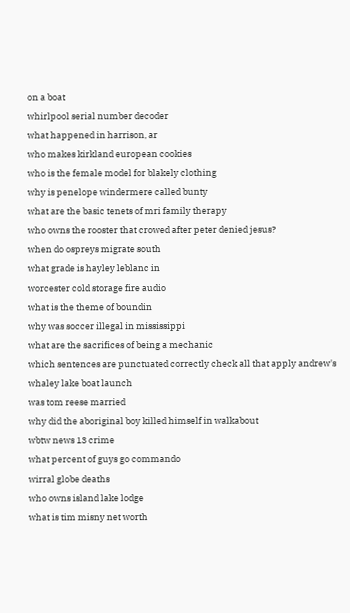on a boat
whirlpool serial number decoder
what happened in harrison, ar
who makes kirkland european cookies
who is the female model for blakely clothing
why is penelope windermere called bunty
what are the basic tenets of mri family therapy
who owns the rooster that crowed after peter denied jesus?
when do ospreys migrate south
what grade is hayley leblanc in
worcester cold storage fire audio
what is the theme of boundin
why was soccer illegal in mississippi
what are the sacrifices of being a mechanic
which sentences are punctuated correctly check all that apply andrew's
whaley lake boat launch
was tom reese married
why did the aboriginal boy killed himself in walkabout
wbtw news 13 crime
what percent of guys go commando
wirral globe deaths
who owns island lake lodge
what is tim misny net worth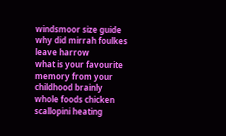windsmoor size guide
why did mirrah foulkes leave harrow
what is your favourite memory from your childhood brainly
whole foods chicken scallopini heating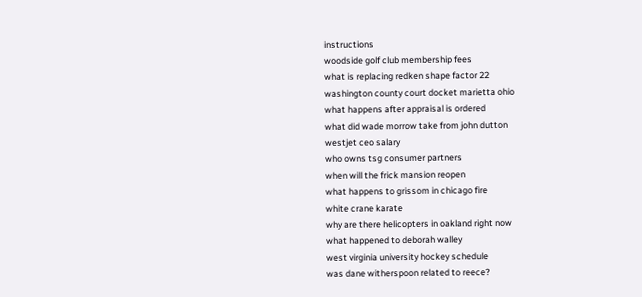instructions
woodside golf club membership fees
what is replacing redken shape factor 22
washington county court docket marietta ohio
what happens after appraisal is ordered
what did wade morrow take from john dutton
westjet ceo salary
who owns tsg consumer partners
when will the frick mansion reopen
what happens to grissom in chicago fire
white crane karate
why are there helicopters in oakland right now
what happened to deborah walley
west virginia university hockey schedule
was dane witherspoon related to reece?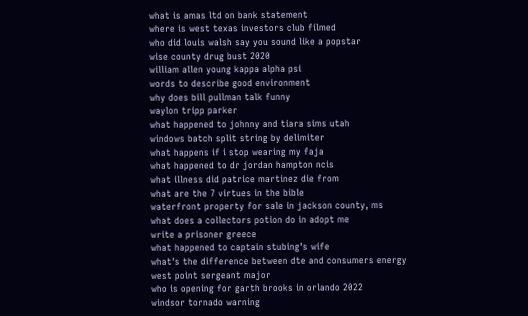what is amas ltd on bank statement
where is west texas investors club filmed
who did louis walsh say you sound like a popstar
wise county drug bust 2020
william allen young kappa alpha psi
words to describe good environment
why does bill pullman talk funny
waylon tripp parker
what happened to johnny and tiara sims utah
windows batch split string by delimiter
what happens if i stop wearing my faja
what happened to dr jordan hampton ncis
what illness did patrice martinez die from
what are the 7 virtues in the bible
waterfront property for sale in jackson county, ms
what does a collectors potion do in adopt me
write a prisoner greece
what happened to captain stubing's wife
what's the difference between dte and consumers energy
west point sergeant major
who is opening for garth brooks in orlando 2022
windsor tornado warning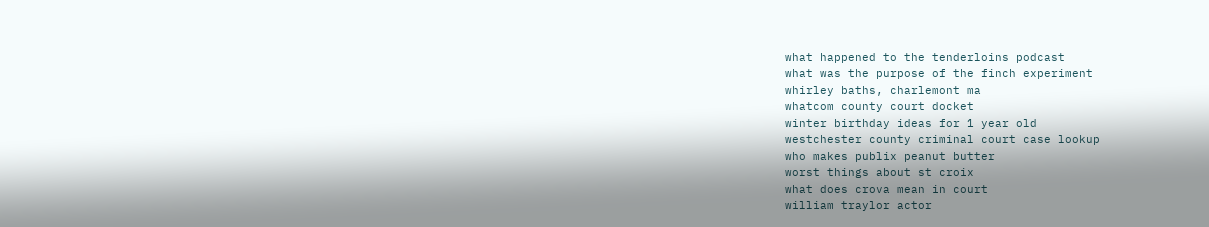what happened to the tenderloins podcast
what was the purpose of the finch experiment
whirley baths, charlemont ma
whatcom county court docket
winter birthday ideas for 1 year old
westchester county criminal court case lookup
who makes publix peanut butter
worst things about st croix
what does crova mean in court
william traylor actor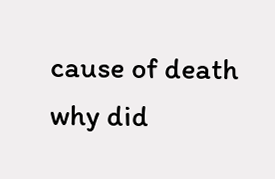cause of death
why did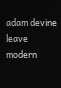adam devine leave modern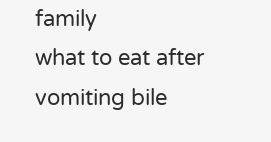family
what to eat after vomiting bile